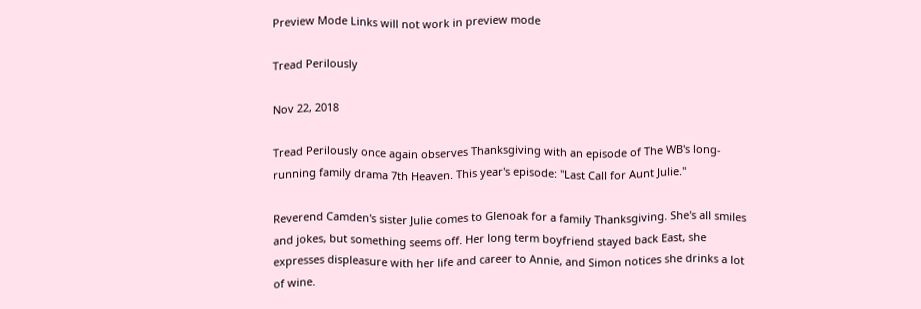Preview Mode Links will not work in preview mode

Tread Perilously

Nov 22, 2018

Tread Perilously once again observes Thanksgiving with an episode of The WB's long-running family drama 7th Heaven. This year's episode: "Last Call for Aunt Julie."

Reverend Camden's sister Julie comes to Glenoak for a family Thanksgiving. She's all smiles and jokes, but something seems off. Her long term boyfriend stayed back East, she expresses displeasure with her life and career to Annie, and Simon notices she drinks a lot of wine.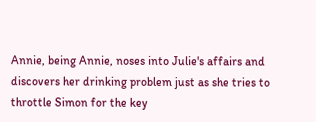Annie, being Annie, noses into Julie's affairs and discovers her drinking problem just as she tries to throttle Simon for the key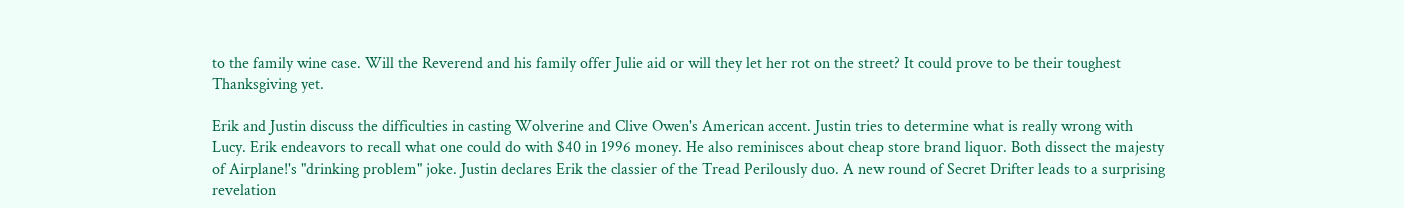to the family wine case. Will the Reverend and his family offer Julie aid or will they let her rot on the street? It could prove to be their toughest Thanksgiving yet.

Erik and Justin discuss the difficulties in casting Wolverine and Clive Owen's American accent. Justin tries to determine what is really wrong with Lucy. Erik endeavors to recall what one could do with $40 in 1996 money. He also reminisces about cheap store brand liquor. Both dissect the majesty of Airplane!'s "drinking problem" joke. Justin declares Erik the classier of the Tread Perilously duo. A new round of Secret Drifter leads to a surprising revelation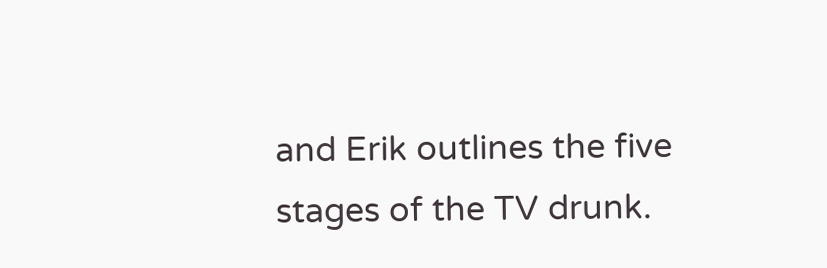and Erik outlines the five stages of the TV drunk.